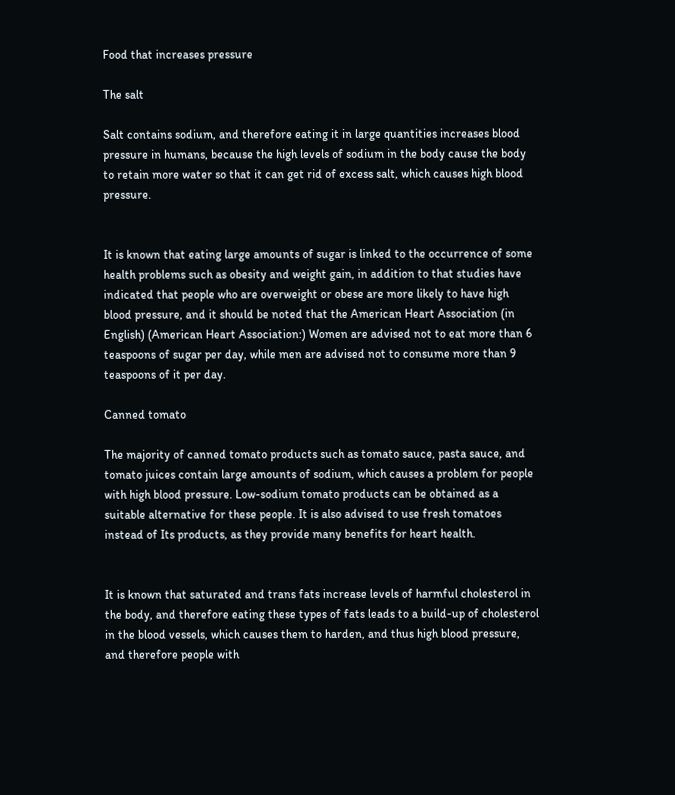Food that increases pressure

The salt

Salt contains sodium, and therefore eating it in large quantities increases blood pressure in humans, because the high levels of sodium in the body cause the body to retain more water so that it can get rid of excess salt, which causes high blood pressure.


It is known that eating large amounts of sugar is linked to the occurrence of some health problems such as obesity and weight gain, in addition to that studies have indicated that people who are overweight or obese are more likely to have high blood pressure, and it should be noted that the American Heart Association (in English) (American Heart Association:) Women are advised not to eat more than 6 teaspoons of sugar per day, while men are advised not to consume more than 9 teaspoons of it per day.

Canned tomato

The majority of canned tomato products such as tomato sauce, pasta sauce, and tomato juices contain large amounts of sodium, which causes a problem for people with high blood pressure. Low-sodium tomato products can be obtained as a suitable alternative for these people. It is also advised to use fresh tomatoes instead of Its products, as they provide many benefits for heart health.


It is known that saturated and trans fats increase levels of harmful cholesterol in the body, and therefore eating these types of fats leads to a build-up of cholesterol in the blood vessels, which causes them to harden, and thus high blood pressure, and therefore people with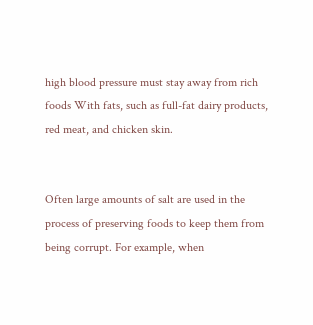high blood pressure must stay away from rich foods With fats, such as full-fat dairy products, red meat, and chicken skin.


Often large amounts of salt are used in the process of preserving foods to keep them from being corrupt. For example, when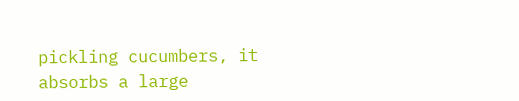pickling cucumbers, it absorbs a large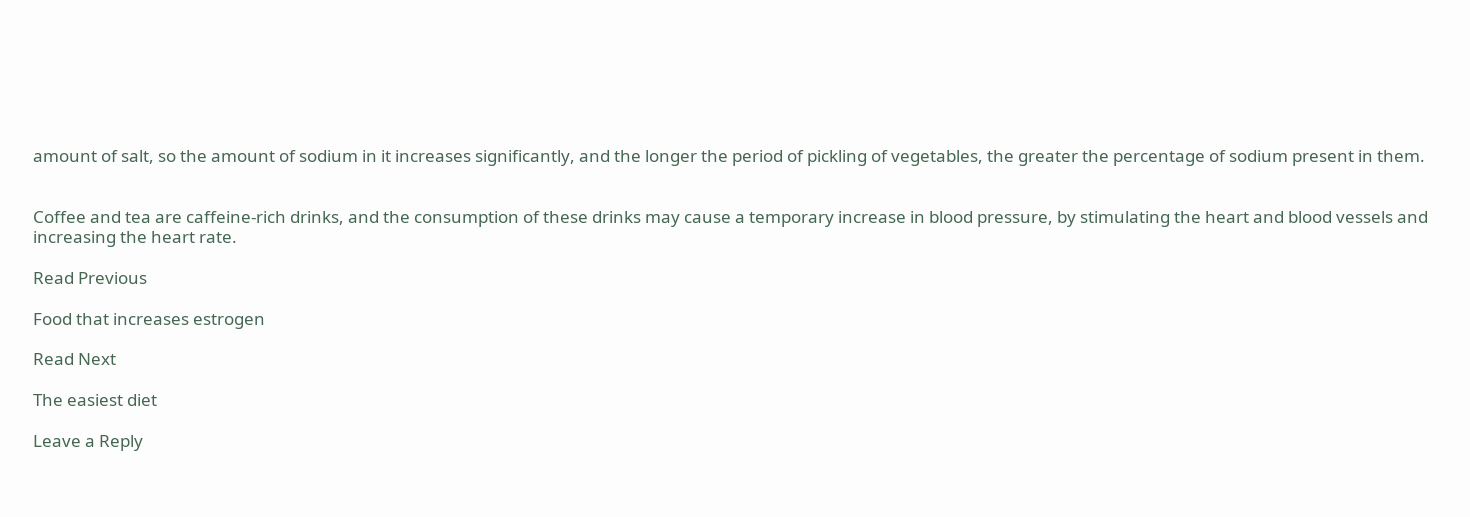amount of salt, so the amount of sodium in it increases significantly, and the longer the period of pickling of vegetables, the greater the percentage of sodium present in them.


Coffee and tea are caffeine-rich drinks, and the consumption of these drinks may cause a temporary increase in blood pressure, by stimulating the heart and blood vessels and increasing the heart rate.

Read Previous

Food that increases estrogen

Read Next

The easiest diet

Leave a Reply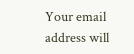Your email address will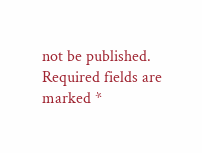not be published. Required fields are marked *